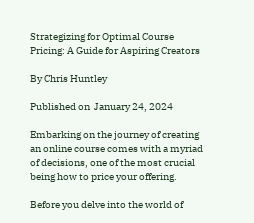Strategizing for Optimal Course Pricing: A Guide for Aspiring Creators

By Chris Huntley

Published on  January 24, 2024

Embarking on the journey of creating an online course comes with a myriad of decisions, one of the most crucial being how to price your offering.

Before you delve into the world of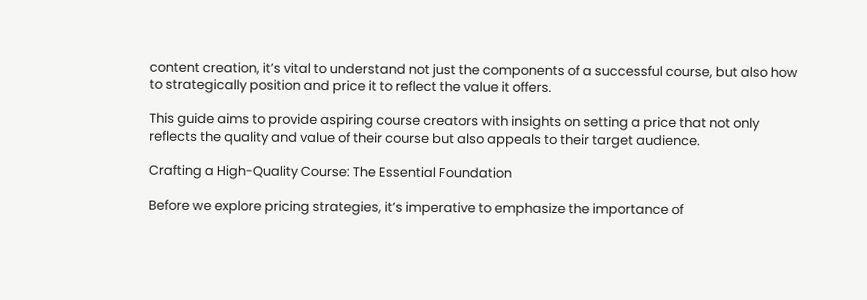content creation, it’s vital to understand not just the components of a successful course, but also how to strategically position and price it to reflect the value it offers.

This guide aims to provide aspiring course creators with insights on setting a price that not only reflects the quality and value of their course but also appeals to their target audience.

Crafting a High-Quality Course: The Essential Foundation

Before we explore pricing strategies, it’s imperative to emphasize the importance of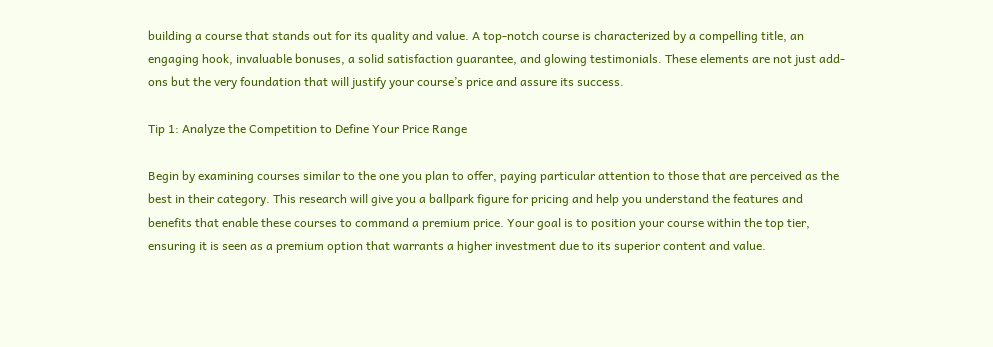building a course that stands out for its quality and value. A top-notch course is characterized by a compelling title, an engaging hook, invaluable bonuses, a solid satisfaction guarantee, and glowing testimonials. These elements are not just add-ons but the very foundation that will justify your course’s price and assure its success.

Tip 1: Analyze the Competition to Define Your Price Range

Begin by examining courses similar to the one you plan to offer, paying particular attention to those that are perceived as the best in their category. This research will give you a ballpark figure for pricing and help you understand the features and benefits that enable these courses to command a premium price. Your goal is to position your course within the top tier, ensuring it is seen as a premium option that warrants a higher investment due to its superior content and value.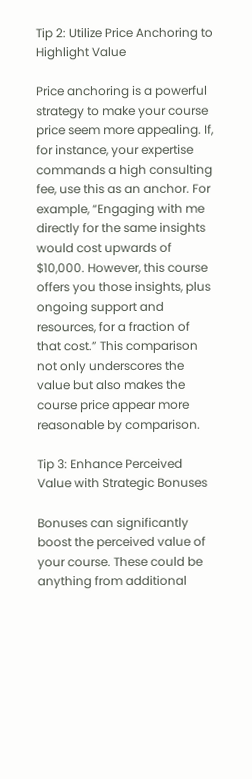Tip 2: Utilize Price Anchoring to Highlight Value

Price anchoring is a powerful strategy to make your course price seem more appealing. If, for instance, your expertise commands a high consulting fee, use this as an anchor. For example, “Engaging with me directly for the same insights would cost upwards of $10,000. However, this course offers you those insights, plus ongoing support and resources, for a fraction of that cost.” This comparison not only underscores the value but also makes the course price appear more reasonable by comparison.

Tip 3: Enhance Perceived Value with Strategic Bonuses

Bonuses can significantly boost the perceived value of your course. These could be anything from additional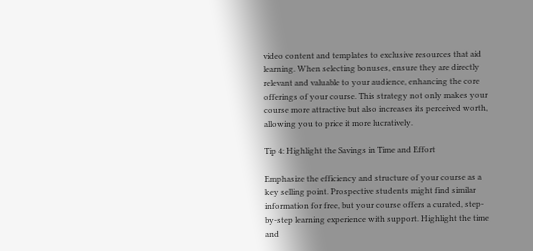video content and templates to exclusive resources that aid learning. When selecting bonuses, ensure they are directly relevant and valuable to your audience, enhancing the core offerings of your course. This strategy not only makes your course more attractive but also increases its perceived worth, allowing you to price it more lucratively.

Tip 4: Highlight the Savings in Time and Effort

Emphasize the efficiency and structure of your course as a key selling point. Prospective students might find similar information for free, but your course offers a curated, step-by-step learning experience with support. Highlight the time and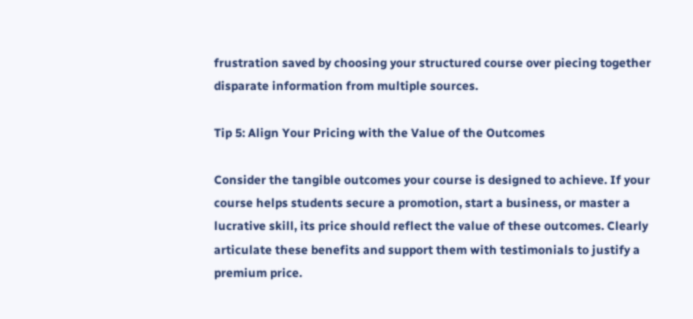frustration saved by choosing your structured course over piecing together disparate information from multiple sources.

Tip 5: Align Your Pricing with the Value of the Outcomes

Consider the tangible outcomes your course is designed to achieve. If your course helps students secure a promotion, start a business, or master a lucrative skill, its price should reflect the value of these outcomes. Clearly articulate these benefits and support them with testimonials to justify a premium price.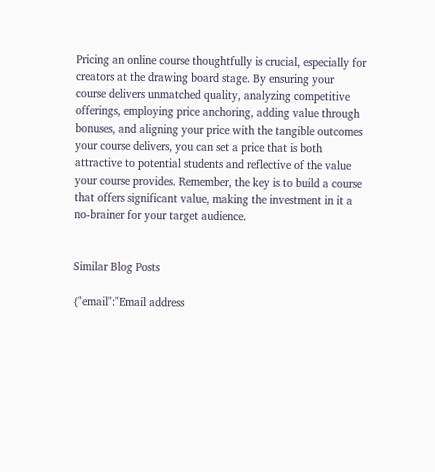Pricing an online course thoughtfully is crucial, especially for creators at the drawing board stage. By ensuring your course delivers unmatched quality, analyzing competitive offerings, employing price anchoring, adding value through bonuses, and aligning your price with the tangible outcomes your course delivers, you can set a price that is both attractive to potential students and reflective of the value your course provides. Remember, the key is to build a course that offers significant value, making the investment in it a no-brainer for your target audience.


Similar Blog Posts

{"email":"Email address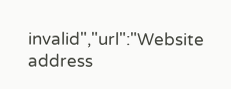invalid","url":"Website address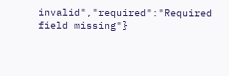invalid","required":"Required field missing"}